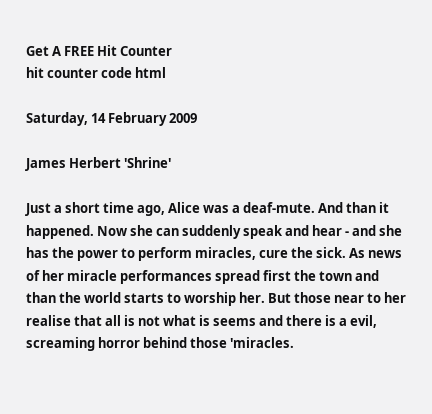Get A FREE Hit Counter
hit counter code html

Saturday, 14 February 2009

James Herbert 'Shrine'

Just a short time ago, Alice was a deaf-mute. And than it happened. Now she can suddenly speak and hear - and she has the power to perform miracles, cure the sick. As news of her miracle performances spread first the town and than the world starts to worship her. But those near to her realise that all is not what is seems and there is a evil, screaming horror behind those 'miracles.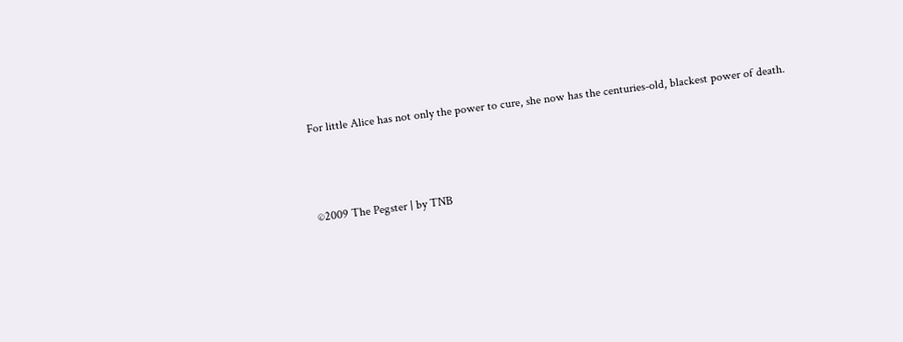For little Alice has not only the power to cure, she now has the centuries-old, blackest power of death.



©2009 The Pegster | by TNB